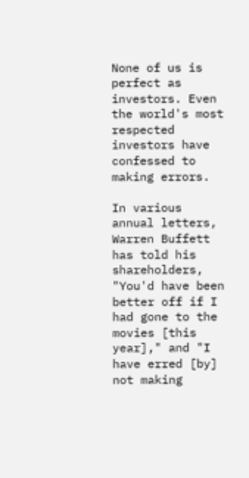None of us is perfect as investors. Even the world's most respected investors have confessed to making errors.

In various annual letters, Warren Buffett has told his shareholders, "You'd have been better off if I had gone to the movies [this year]," and "I have erred [by] not making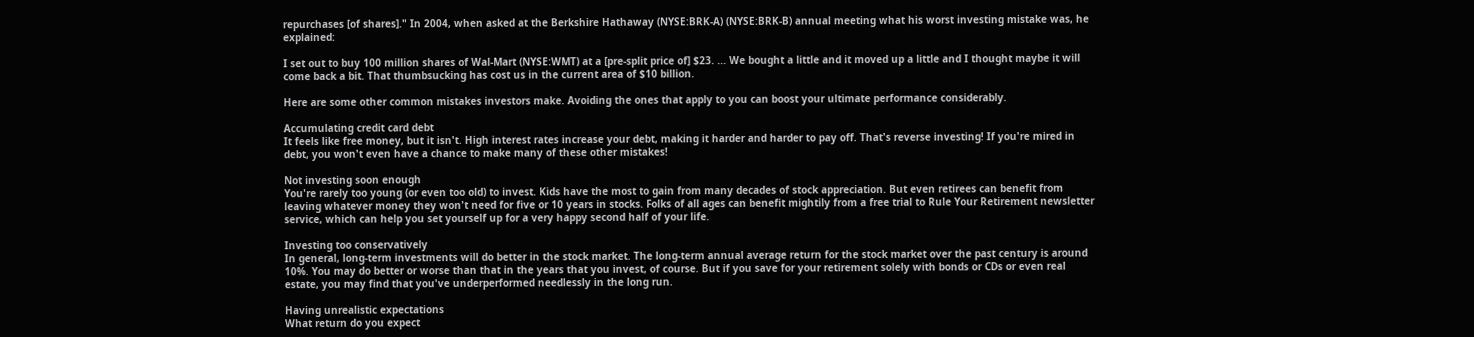repurchases [of shares]." In 2004, when asked at the Berkshire Hathaway (NYSE:BRK-A) (NYSE:BRK-B) annual meeting what his worst investing mistake was, he explained:

I set out to buy 100 million shares of Wal-Mart (NYSE:WMT) at a [pre-split price of] $23. ... We bought a little and it moved up a little and I thought maybe it will come back a bit. That thumbsucking has cost us in the current area of $10 billion.

Here are some other common mistakes investors make. Avoiding the ones that apply to you can boost your ultimate performance considerably.

Accumulating credit card debt
It feels like free money, but it isn't. High interest rates increase your debt, making it harder and harder to pay off. That's reverse investing! If you're mired in debt, you won't even have a chance to make many of these other mistakes!

Not investing soon enough
You're rarely too young (or even too old) to invest. Kids have the most to gain from many decades of stock appreciation. But even retirees can benefit from leaving whatever money they won't need for five or 10 years in stocks. Folks of all ages can benefit mightily from a free trial to Rule Your Retirement newsletter service, which can help you set yourself up for a very happy second half of your life.

Investing too conservatively
In general, long-term investments will do better in the stock market. The long-term annual average return for the stock market over the past century is around 10%. You may do better or worse than that in the years that you invest, of course. But if you save for your retirement solely with bonds or CDs or even real estate, you may find that you've underperformed needlessly in the long run.

Having unrealistic expectations
What return do you expect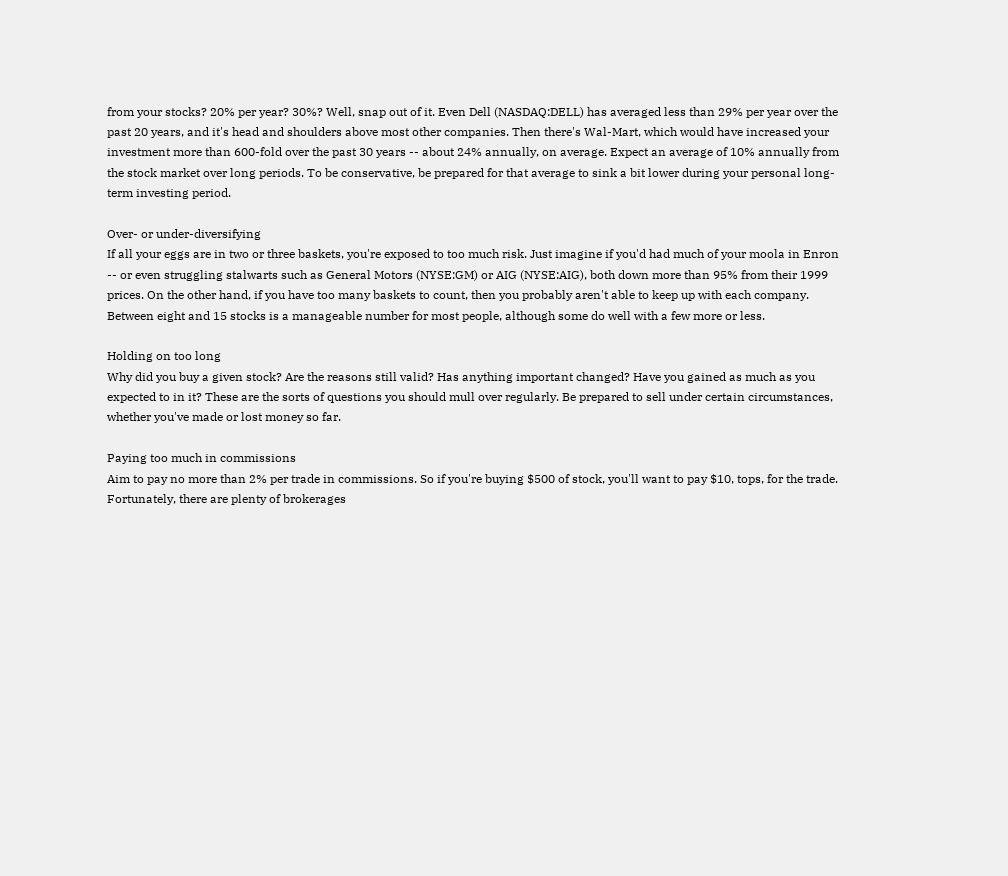from your stocks? 20% per year? 30%? Well, snap out of it. Even Dell (NASDAQ:DELL) has averaged less than 29% per year over the past 20 years, and it's head and shoulders above most other companies. Then there's Wal-Mart, which would have increased your investment more than 600-fold over the past 30 years -- about 24% annually, on average. Expect an average of 10% annually from the stock market over long periods. To be conservative, be prepared for that average to sink a bit lower during your personal long-term investing period.

Over- or under-diversifying
If all your eggs are in two or three baskets, you're exposed to too much risk. Just imagine if you'd had much of your moola in Enron -- or even struggling stalwarts such as General Motors (NYSE:GM) or AIG (NYSE:AIG), both down more than 95% from their 1999 prices. On the other hand, if you have too many baskets to count, then you probably aren't able to keep up with each company. Between eight and 15 stocks is a manageable number for most people, although some do well with a few more or less.

Holding on too long
Why did you buy a given stock? Are the reasons still valid? Has anything important changed? Have you gained as much as you expected to in it? These are the sorts of questions you should mull over regularly. Be prepared to sell under certain circumstances, whether you've made or lost money so far.

Paying too much in commissions
Aim to pay no more than 2% per trade in commissions. So if you're buying $500 of stock, you'll want to pay $10, tops, for the trade. Fortunately, there are plenty of brokerages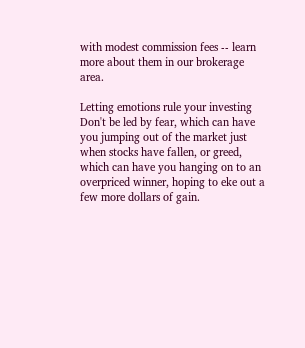with modest commission fees -- learn more about them in our brokerage area.

Letting emotions rule your investing
Don't be led by fear, which can have you jumping out of the market just when stocks have fallen, or greed, which can have you hanging on to an overpriced winner, hoping to eke out a few more dollars of gain.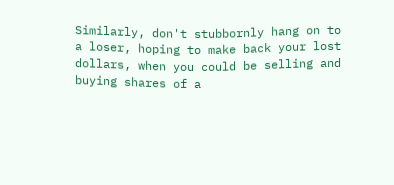Similarly, don't stubbornly hang on to a loser, hoping to make back your lost dollars, when you could be selling and buying shares of a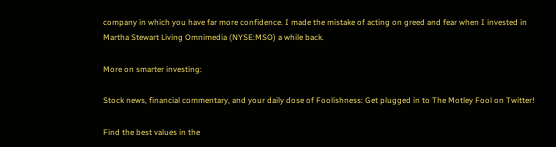company in which you have far more confidence. I made the mistake of acting on greed and fear when I invested in Martha Stewart Living Omnimedia (NYSE:MSO) a while back.

More on smarter investing:

Stock news, financial commentary, and your daily dose of Foolishness: Get plugged in to The Motley Fool on Twitter!

Find the best values in the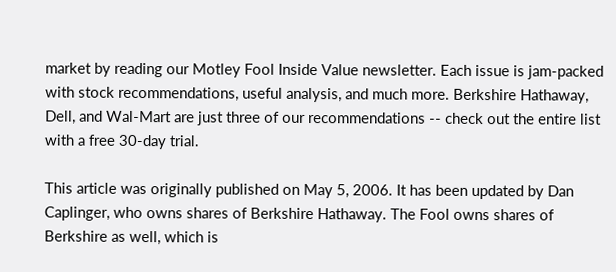market by reading our Motley Fool Inside Value newsletter. Each issue is jam-packed with stock recommendations, useful analysis, and much more. Berkshire Hathaway, Dell, and Wal-Mart are just three of our recommendations -- check out the entire list with a free 30-day trial.

This article was originally published on May 5, 2006. It has been updated by Dan Caplinger, who owns shares of Berkshire Hathaway. The Fool owns shares of Berkshire as well, which is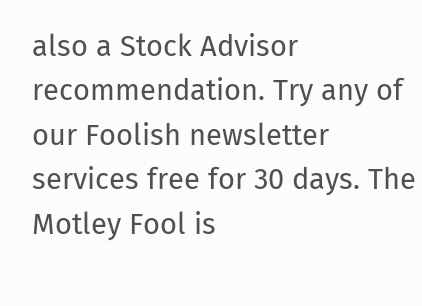also a Stock Advisor recommendation. Try any of our Foolish newsletter services free for 30 days. The Motley Fool is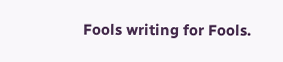Fools writing for Fools.